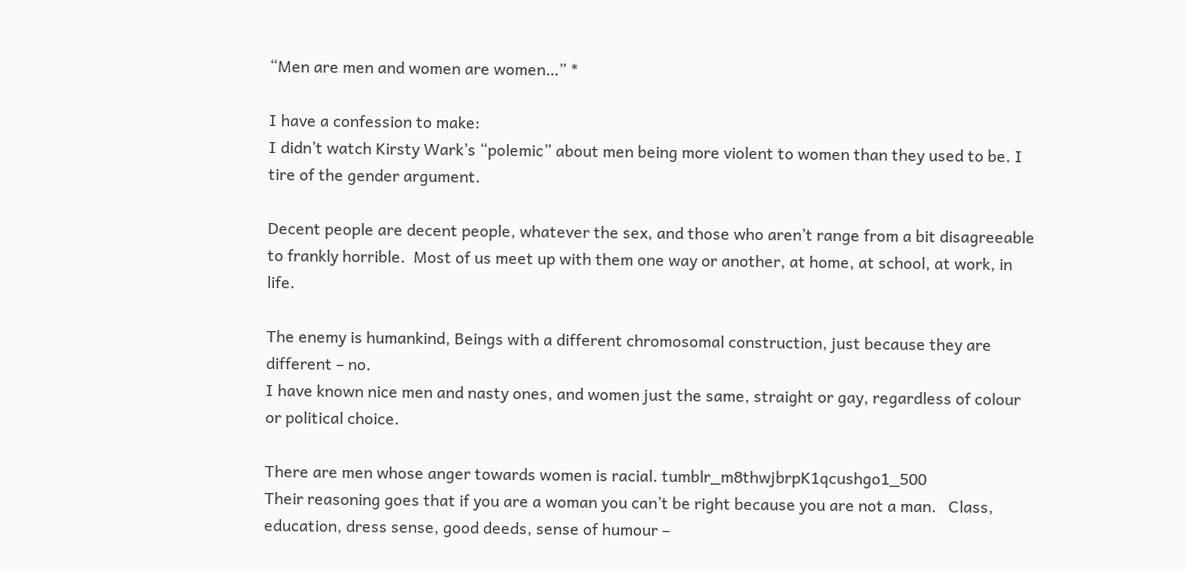“Men are men and women are women…” *

I have a confession to make:
I didn’t watch Kirsty Wark’s “polemic” about men being more violent to women than they used to be. I tire of the gender argument.

Decent people are decent people, whatever the sex, and those who aren’t range from a bit disagreeable to frankly horrible.  Most of us meet up with them one way or another, at home, at school, at work, in life.

The enemy is humankind, Beings with a different chromosomal construction, just because they are different – no.
I have known nice men and nasty ones, and women just the same, straight or gay, regardless of colour or political choice.

There are men whose anger towards women is racial. tumblr_m8thwjbrpK1qcushgo1_500
Their reasoning goes that if you are a woman you can’t be right because you are not a man.   Class, education, dress sense, good deeds, sense of humour –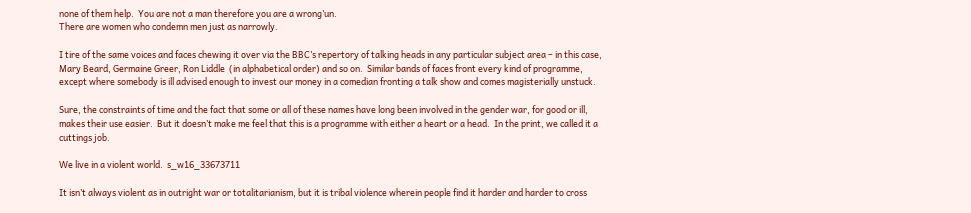none of them help.  You are not a man therefore you are a wrong’un.
There are women who condemn men just as narrowly.

I tire of the same voices and faces chewing it over via the BBC’s repertory of talking heads in any particular subject area – in this case, Mary Beard, Germaine Greer, Ron Liddle  (in alphabetical order) and so on.  Similar bands of faces front every kind of programme, except where somebody is ill advised enough to invest our money in a comedian fronting a talk show and comes magisterially unstuck.

Sure, the constraints of time and the fact that some or all of these names have long been involved in the gender war, for good or ill, makes their use easier.  But it doesn’t make me feel that this is a programme with either a heart or a head.  In the print, we called it a cuttings job.

We live in a violent world.  s_w16_33673711

It isn’t always violent as in outright war or totalitarianism, but it is tribal violence wherein people find it harder and harder to cross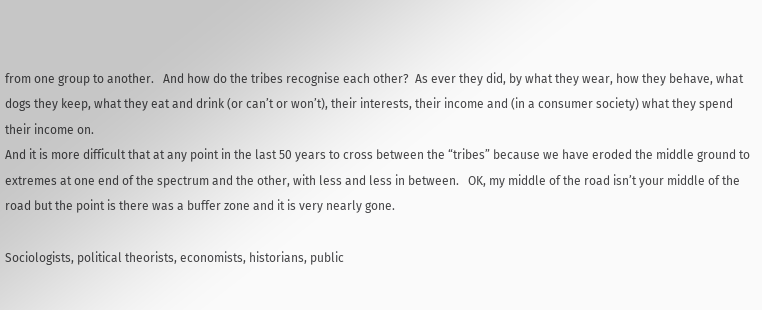from one group to another.   And how do the tribes recognise each other?  As ever they did, by what they wear, how they behave, what dogs they keep, what they eat and drink (or can’t or won’t), their interests, their income and (in a consumer society) what they spend their income on.
And it is more difficult that at any point in the last 50 years to cross between the “tribes” because we have eroded the middle ground to extremes at one end of the spectrum and the other, with less and less in between.   OK, my middle of the road isn’t your middle of the road but the point is there was a buffer zone and it is very nearly gone.

Sociologists, political theorists, economists, historians, public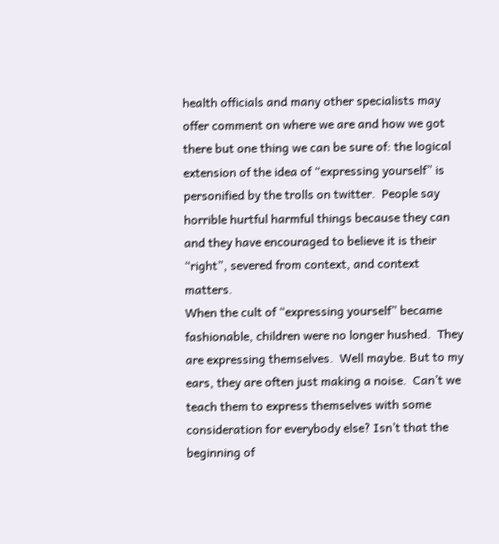health officials and many other specialists may offer comment on where we are and how we got there but one thing we can be sure of: the logical extension of the idea of “expressing yourself” is personified by the trolls on twitter.  People say horrible hurtful harmful things because they can and they have encouraged to believe it is their “right”, severed from context, and context matters.
When the cult of “expressing yourself” became fashionable, children were no longer hushed.  They are expressing themselves.  Well maybe. But to my ears, they are often just making a noise.  Can’t we teach them to express themselves with some consideration for everybody else? Isn’t that the beginning of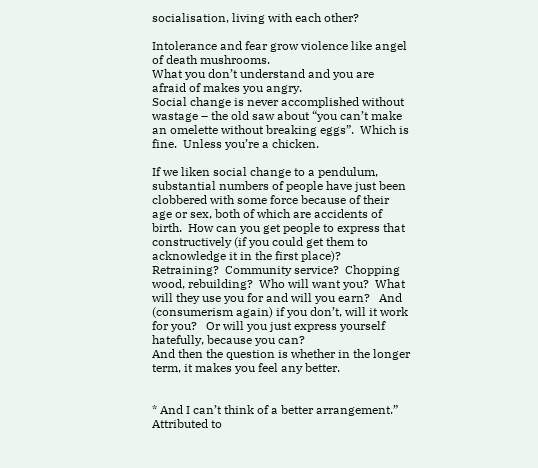socialisation, living with each other?

Intolerance and fear grow violence like angel of death mushrooms.
What you don’t understand and you are afraid of makes you angry.
Social change is never accomplished without wastage – the old saw about “you can’t make an omelette without breaking eggs”.  Which is fine.  Unless you’re a chicken.

If we liken social change to a pendulum, substantial numbers of people have just been clobbered with some force because of their age or sex, both of which are accidents of birth.  How can you get people to express that constructively (if you could get them to acknowledge it in the first place)?  Retraining?  Community service?  Chopping wood, rebuilding?  Who will want you?  What will they use you for and will you earn?   And (consumerism again) if you don’t, will it work for you?   Or will you just express yourself hatefully, because you can?
And then the question is whether in the longer term, it makes you feel any better.


* And I can’t think of a better arrangement.”   Attributed to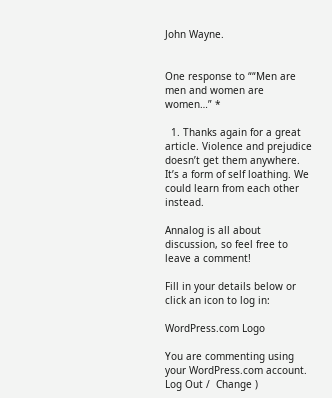John Wayne.


One response to ““Men are men and women are women…” *

  1. Thanks again for a great article. Violence and prejudice doesn’t get them anywhere. It’s a form of self loathing. We could learn from each other instead.

Annalog is all about discussion, so feel free to leave a comment!

Fill in your details below or click an icon to log in:

WordPress.com Logo

You are commenting using your WordPress.com account. Log Out /  Change )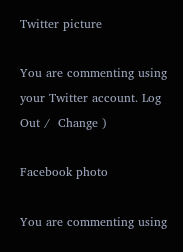Twitter picture

You are commenting using your Twitter account. Log Out /  Change )

Facebook photo

You are commenting using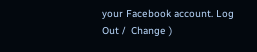your Facebook account. Log Out /  Change )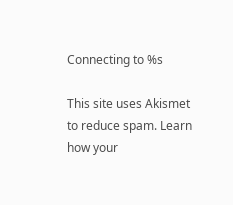Connecting to %s

This site uses Akismet to reduce spam. Learn how your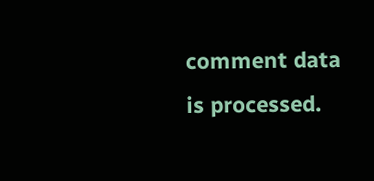comment data is processed.